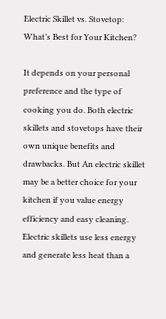Electric Skillet vs. Stovetop: What’s Best for Your Kitchen?

It depends on your personal preference and the type of cooking you do. Both electric skillets and stovetops have their own unique benefits and drawbacks. But An electric skillet may be a better choice for your kitchen if you value energy efficiency and easy cleaning. Electric skillets use less energy and generate less heat than a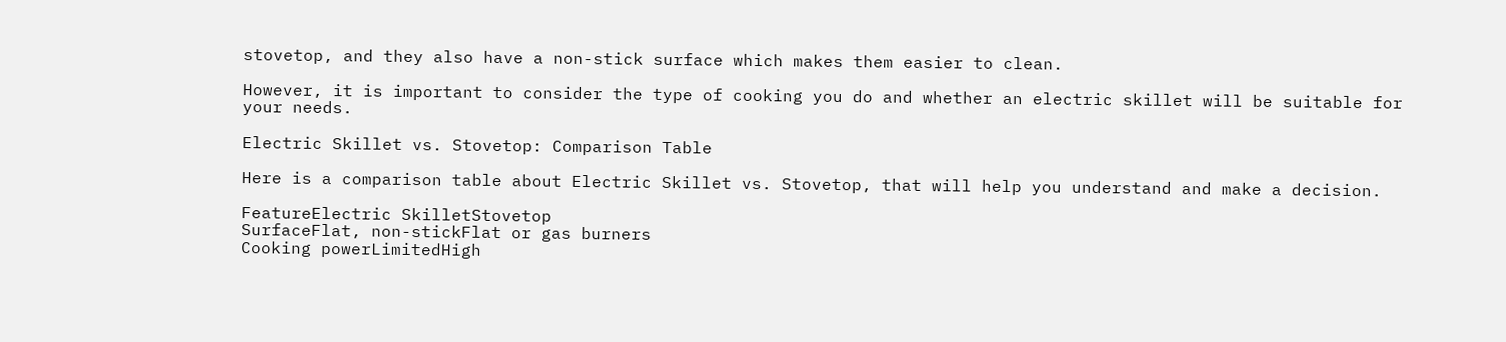stovetop, and they also have a non-stick surface which makes them easier to clean.

However, it is important to consider the type of cooking you do and whether an electric skillet will be suitable for your needs.

Electric Skillet vs. Stovetop: Comparison Table

Here is a comparison table about Electric Skillet vs. Stovetop, that will help you understand and make a decision.

FeatureElectric SkilletStovetop
SurfaceFlat, non-stickFlat or gas burners
Cooking powerLimitedHigh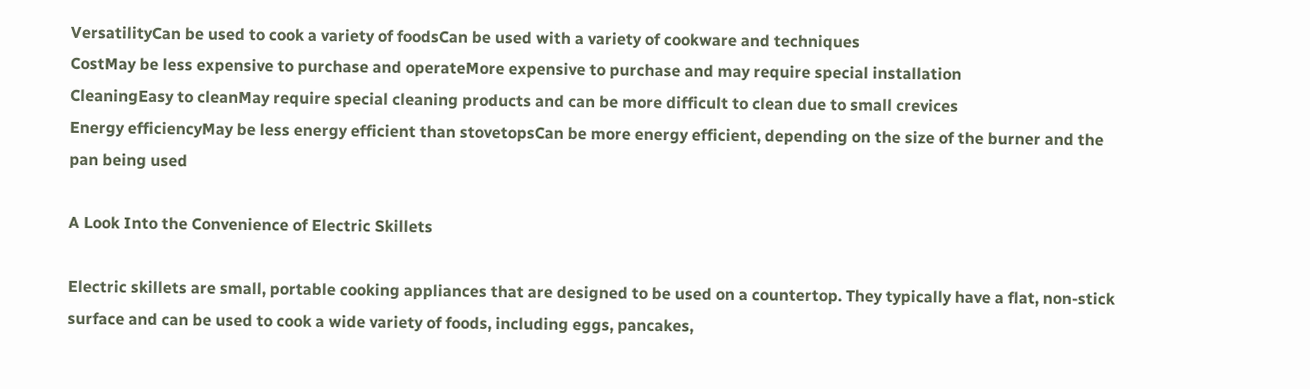VersatilityCan be used to cook a variety of foodsCan be used with a variety of cookware and techniques
CostMay be less expensive to purchase and operateMore expensive to purchase and may require special installation
CleaningEasy to cleanMay require special cleaning products and can be more difficult to clean due to small crevices
Energy efficiencyMay be less energy efficient than stovetopsCan be more energy efficient, depending on the size of the burner and the pan being used

A Look Into the Convenience of Electric Skillets

Electric skillets are small, portable cooking appliances that are designed to be used on a countertop. They typically have a flat, non-stick surface and can be used to cook a wide variety of foods, including eggs, pancakes,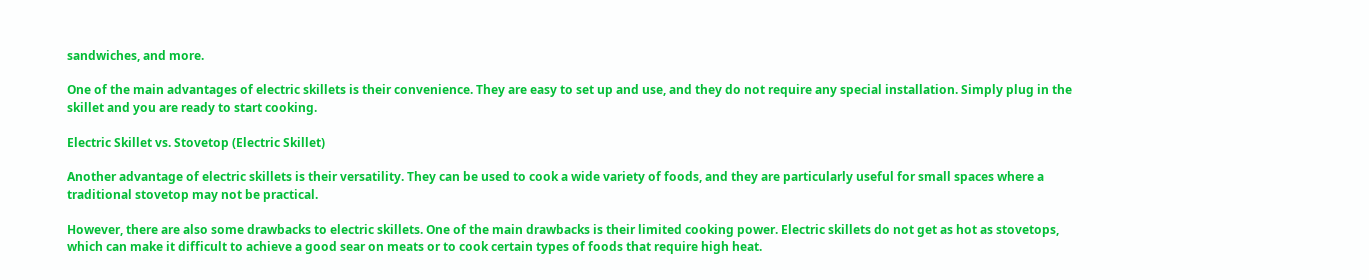sandwiches, and more.

One of the main advantages of electric skillets is their convenience. They are easy to set up and use, and they do not require any special installation. Simply plug in the skillet and you are ready to start cooking.

Electric Skillet vs. Stovetop (Electric Skillet)

Another advantage of electric skillets is their versatility. They can be used to cook a wide variety of foods, and they are particularly useful for small spaces where a traditional stovetop may not be practical.

However, there are also some drawbacks to electric skillets. One of the main drawbacks is their limited cooking power. Electric skillets do not get as hot as stovetops, which can make it difficult to achieve a good sear on meats or to cook certain types of foods that require high heat.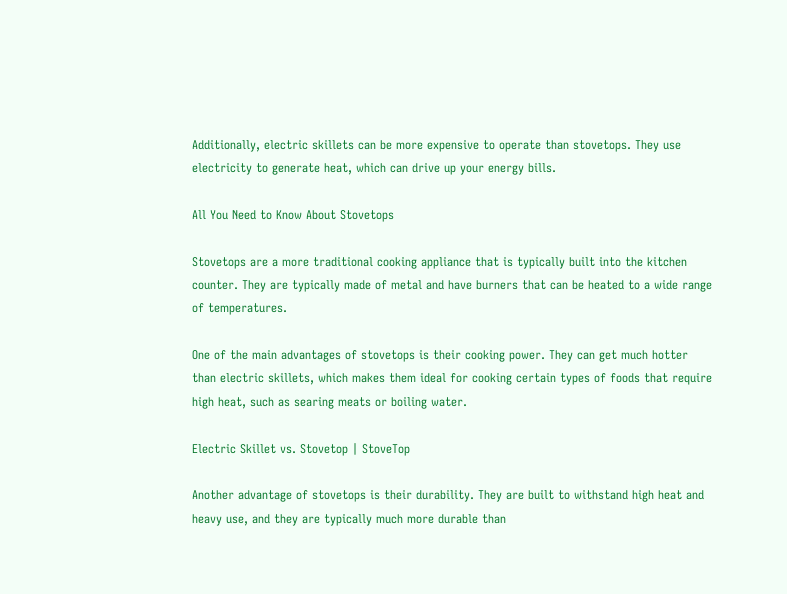Additionally, electric skillets can be more expensive to operate than stovetops. They use electricity to generate heat, which can drive up your energy bills.

All You Need to Know About Stovetops

Stovetops are a more traditional cooking appliance that is typically built into the kitchen counter. They are typically made of metal and have burners that can be heated to a wide range of temperatures.

One of the main advantages of stovetops is their cooking power. They can get much hotter than electric skillets, which makes them ideal for cooking certain types of foods that require high heat, such as searing meats or boiling water.

Electric Skillet vs. Stovetop | StoveTop

Another advantage of stovetops is their durability. They are built to withstand high heat and heavy use, and they are typically much more durable than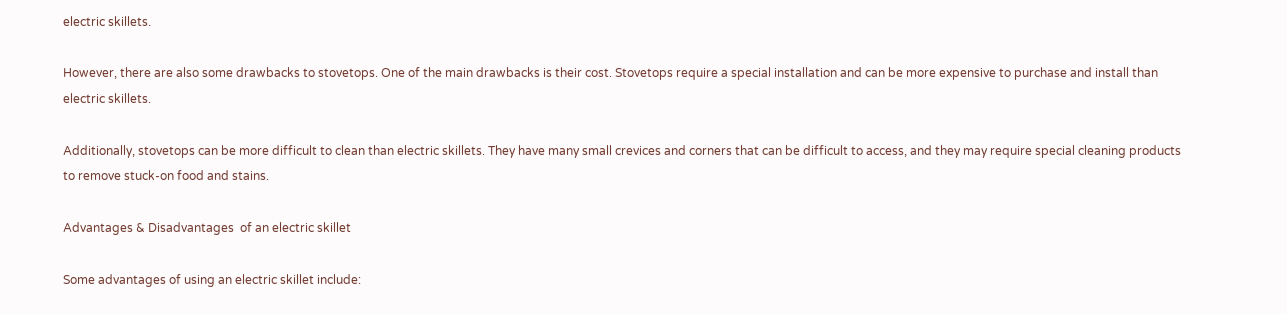electric skillets.

However, there are also some drawbacks to stovetops. One of the main drawbacks is their cost. Stovetops require a special installation and can be more expensive to purchase and install than electric skillets.

Additionally, stovetops can be more difficult to clean than electric skillets. They have many small crevices and corners that can be difficult to access, and they may require special cleaning products to remove stuck-on food and stains.

Advantages & Disadvantages  of an electric skillet

Some advantages of using an electric skillet include: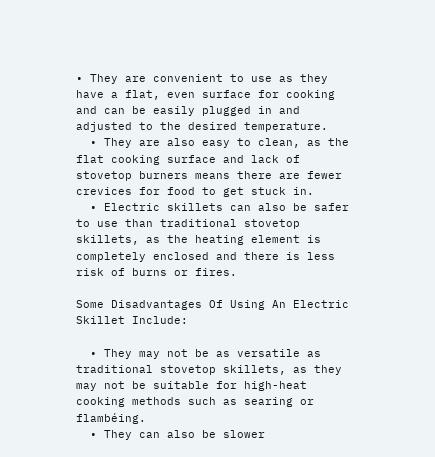• They are convenient to use as they have a flat, even surface for cooking and can be easily plugged in and adjusted to the desired temperature.
  • They are also easy to clean, as the flat cooking surface and lack of stovetop burners means there are fewer crevices for food to get stuck in.
  • Electric skillets can also be safer to use than traditional stovetop skillets, as the heating element is completely enclosed and there is less risk of burns or fires.

Some Disadvantages Of Using An Electric Skillet Include:

  • They may not be as versatile as traditional stovetop skillets, as they may not be suitable for high-heat cooking methods such as searing or flambéing.
  • They can also be slower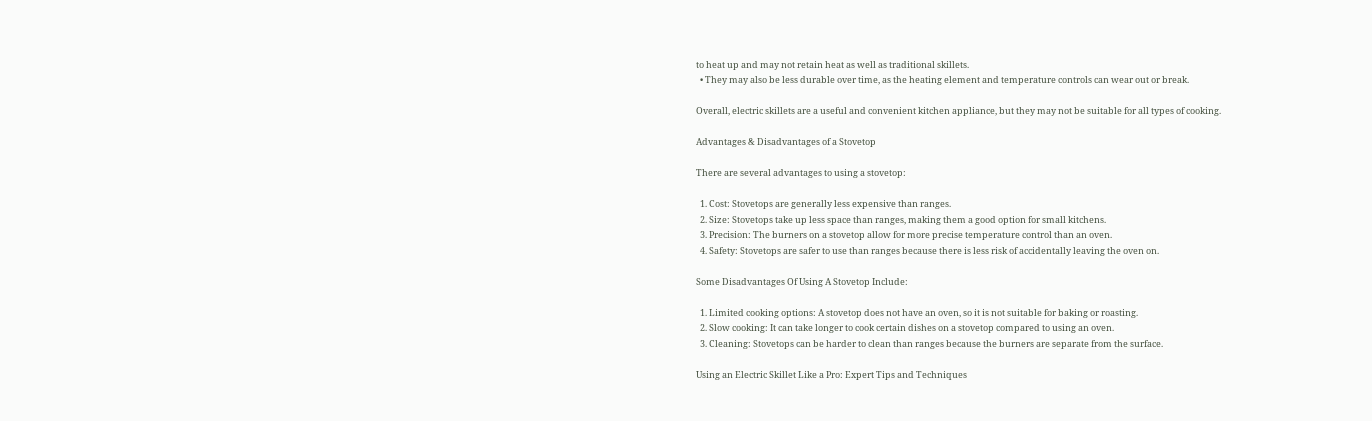to heat up and may not retain heat as well as traditional skillets.
  • They may also be less durable over time, as the heating element and temperature controls can wear out or break.

Overall, electric skillets are a useful and convenient kitchen appliance, but they may not be suitable for all types of cooking.

Advantages & Disadvantages of a Stovetop

There are several advantages to using a stovetop:

  1. Cost: Stovetops are generally less expensive than ranges.
  2. Size: Stovetops take up less space than ranges, making them a good option for small kitchens.
  3. Precision: The burners on a stovetop allow for more precise temperature control than an oven.
  4. Safety: Stovetops are safer to use than ranges because there is less risk of accidentally leaving the oven on.

Some Disadvantages Of Using A Stovetop Include:

  1. Limited cooking options: A stovetop does not have an oven, so it is not suitable for baking or roasting.
  2. Slow cooking: It can take longer to cook certain dishes on a stovetop compared to using an oven.
  3. Cleaning: Stovetops can be harder to clean than ranges because the burners are separate from the surface.

Using an Electric Skillet Like a Pro: Expert Tips and Techniques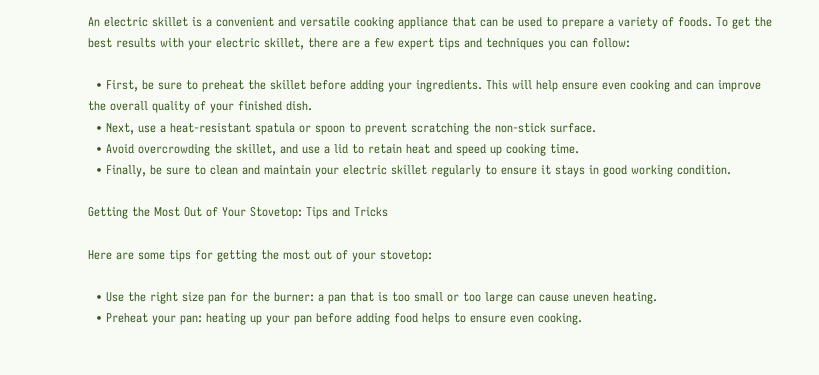An electric skillet is a convenient and versatile cooking appliance that can be used to prepare a variety of foods. To get the best results with your electric skillet, there are a few expert tips and techniques you can follow:

  • First, be sure to preheat the skillet before adding your ingredients. This will help ensure even cooking and can improve the overall quality of your finished dish.
  • Next, use a heat-resistant spatula or spoon to prevent scratching the non-stick surface.
  • Avoid overcrowding the skillet, and use a lid to retain heat and speed up cooking time.
  • Finally, be sure to clean and maintain your electric skillet regularly to ensure it stays in good working condition.

Getting the Most Out of Your Stovetop: Tips and Tricks

Here are some tips for getting the most out of your stovetop:

  • Use the right size pan for the burner: a pan that is too small or too large can cause uneven heating.
  • Preheat your pan: heating up your pan before adding food helps to ensure even cooking.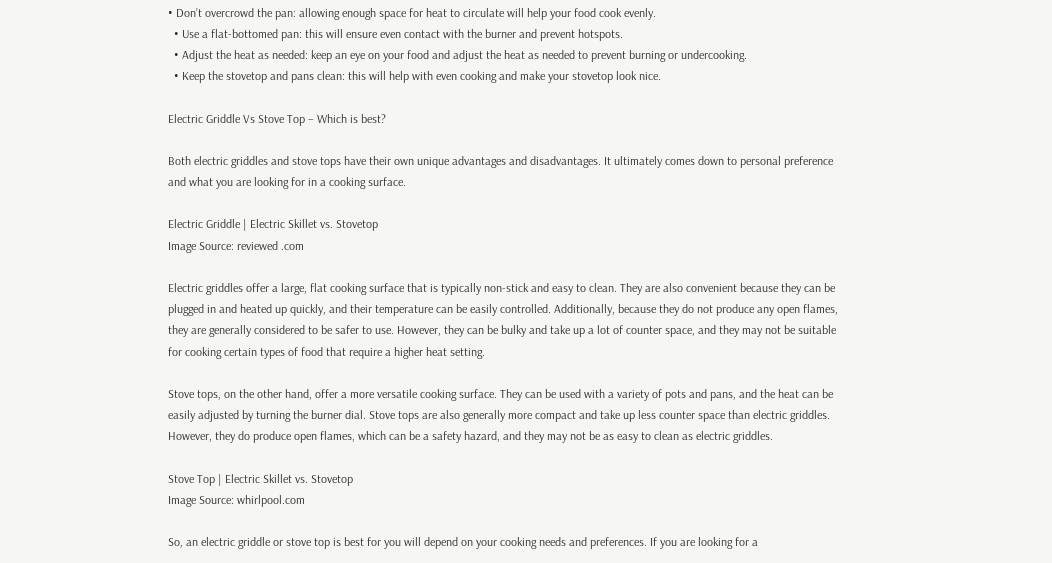• Don’t overcrowd the pan: allowing enough space for heat to circulate will help your food cook evenly.
  • Use a flat-bottomed pan: this will ensure even contact with the burner and prevent hotspots.
  • Adjust the heat as needed: keep an eye on your food and adjust the heat as needed to prevent burning or undercooking.
  • Keep the stovetop and pans clean: this will help with even cooking and make your stovetop look nice.

Electric Griddle Vs Stove Top – Which is best?

Both electric griddles and stove tops have their own unique advantages and disadvantages. It ultimately comes down to personal preference and what you are looking for in a cooking surface.

Electric Griddle | Electric Skillet vs. Stovetop
Image Source: reviewed .com

Electric griddles offer a large, flat cooking surface that is typically non-stick and easy to clean. They are also convenient because they can be plugged in and heated up quickly, and their temperature can be easily controlled. Additionally, because they do not produce any open flames, they are generally considered to be safer to use. However, they can be bulky and take up a lot of counter space, and they may not be suitable for cooking certain types of food that require a higher heat setting.

Stove tops, on the other hand, offer a more versatile cooking surface. They can be used with a variety of pots and pans, and the heat can be easily adjusted by turning the burner dial. Stove tops are also generally more compact and take up less counter space than electric griddles. However, they do produce open flames, which can be a safety hazard, and they may not be as easy to clean as electric griddles.

Stove Top | Electric Skillet vs. Stovetop
Image Source: whirlpool.com

So, an electric griddle or stove top is best for you will depend on your cooking needs and preferences. If you are looking for a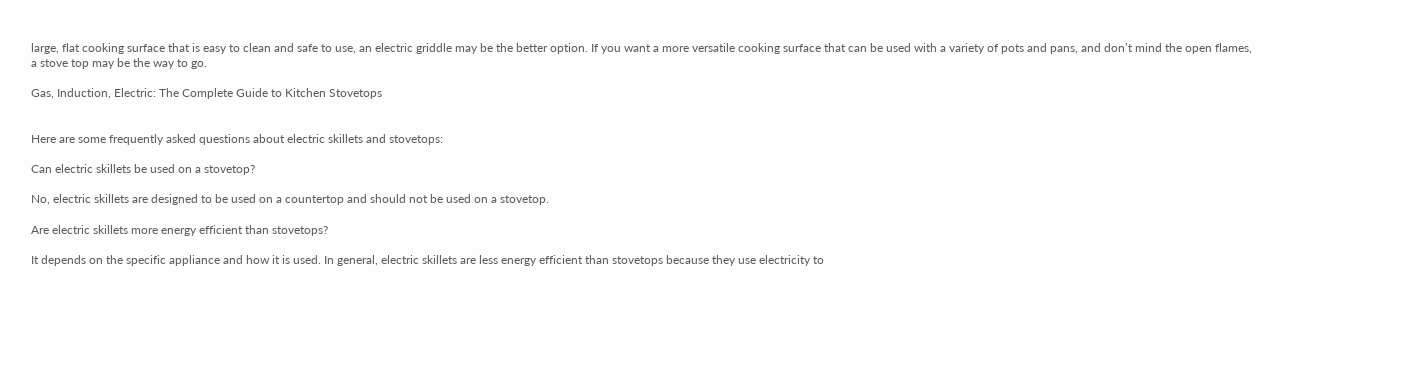large, flat cooking surface that is easy to clean and safe to use, an electric griddle may be the better option. If you want a more versatile cooking surface that can be used with a variety of pots and pans, and don’t mind the open flames, a stove top may be the way to go.

Gas, Induction, Electric: The Complete Guide to Kitchen Stovetops


Here are some frequently asked questions about electric skillets and stovetops:

Can electric skillets be used on a stovetop?

No, electric skillets are designed to be used on a countertop and should not be used on a stovetop.

Are electric skillets more energy efficient than stovetops?

It depends on the specific appliance and how it is used. In general, electric skillets are less energy efficient than stovetops because they use electricity to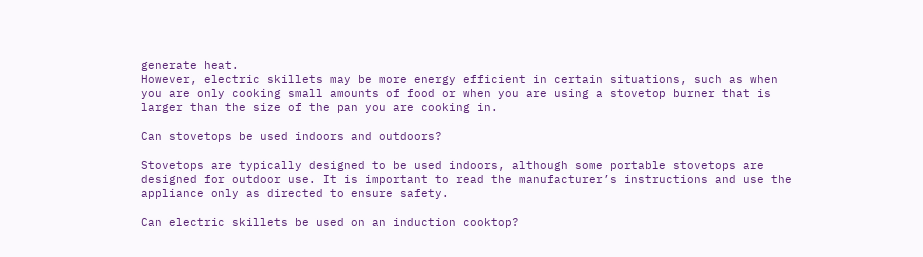generate heat.
However, electric skillets may be more energy efficient in certain situations, such as when you are only cooking small amounts of food or when you are using a stovetop burner that is larger than the size of the pan you are cooking in.

Can stovetops be used indoors and outdoors?

Stovetops are typically designed to be used indoors, although some portable stovetops are designed for outdoor use. It is important to read the manufacturer’s instructions and use the appliance only as directed to ensure safety.

Can electric skillets be used on an induction cooktop?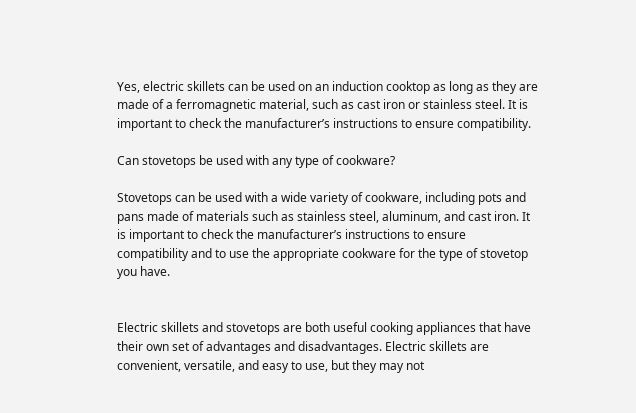Yes, electric skillets can be used on an induction cooktop as long as they are made of a ferromagnetic material, such as cast iron or stainless steel. It is important to check the manufacturer’s instructions to ensure compatibility.

Can stovetops be used with any type of cookware?

Stovetops can be used with a wide variety of cookware, including pots and pans made of materials such as stainless steel, aluminum, and cast iron. It is important to check the manufacturer’s instructions to ensure compatibility and to use the appropriate cookware for the type of stovetop you have.


Electric skillets and stovetops are both useful cooking appliances that have their own set of advantages and disadvantages. Electric skillets are convenient, versatile, and easy to use, but they may not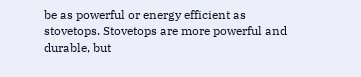be as powerful or energy efficient as stovetops. Stovetops are more powerful and durable, but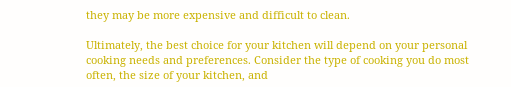they may be more expensive and difficult to clean.

Ultimately, the best choice for your kitchen will depend on your personal cooking needs and preferences. Consider the type of cooking you do most often, the size of your kitchen, and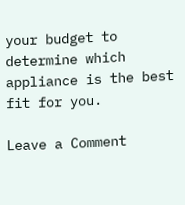your budget to determine which appliance is the best fit for you.

Leave a Comment